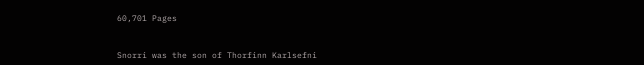60,701 Pages


Snorri was the son of Thorfinn Karlsefni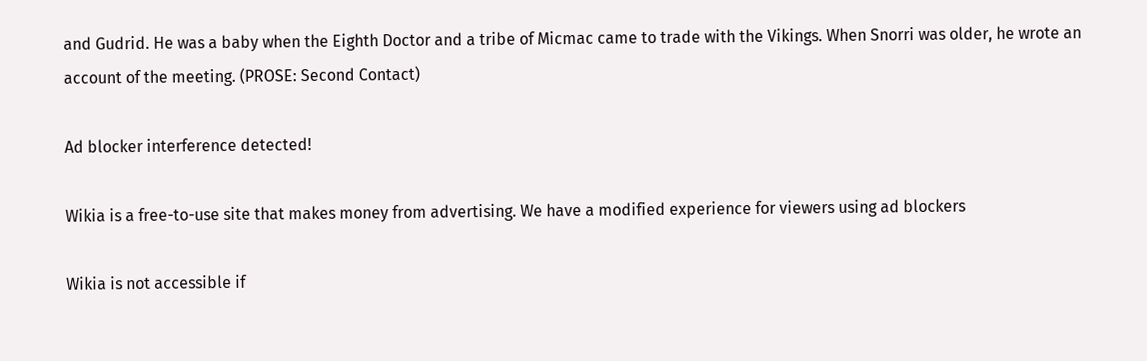and Gudrid. He was a baby when the Eighth Doctor and a tribe of Micmac came to trade with the Vikings. When Snorri was older, he wrote an account of the meeting. (PROSE: Second Contact)

Ad blocker interference detected!

Wikia is a free-to-use site that makes money from advertising. We have a modified experience for viewers using ad blockers

Wikia is not accessible if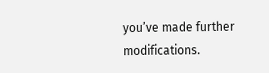you’ve made further modifications.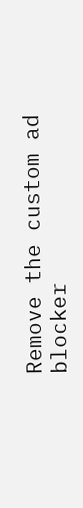Remove the custom ad blocker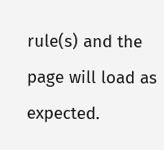rule(s) and the page will load as expected.